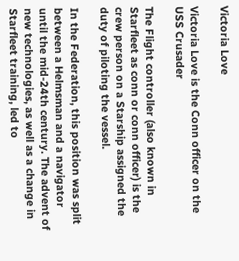Victoria Love

Victoria Love is the Conn officer on the USS Crusader

The Flight controller (also known in Starfleet as conn or conn officer) is the crew person on a Starship assigned the duty of piloting the vessel.

In the Federation, this position was split between a Helmsman and a navigator until the mid-24th century. The advent of new technologies, as well as a change in Starfleet training, led to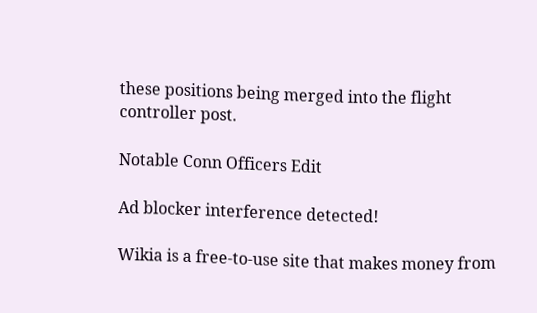these positions being merged into the flight controller post.

Notable Conn Officers Edit

Ad blocker interference detected!

Wikia is a free-to-use site that makes money from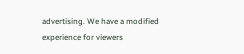advertising. We have a modified experience for viewers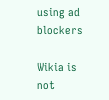using ad blockers

Wikia is not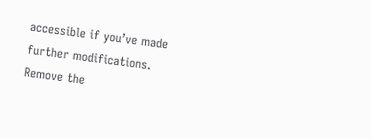accessible if you’ve made further modifications. Remove the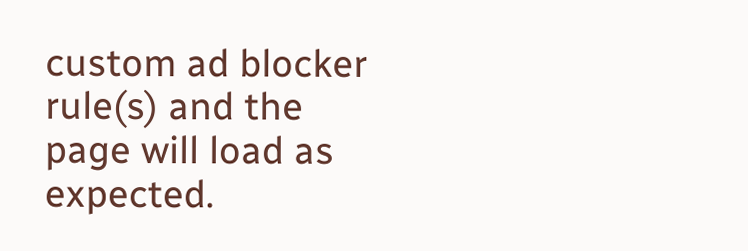custom ad blocker rule(s) and the page will load as expected.